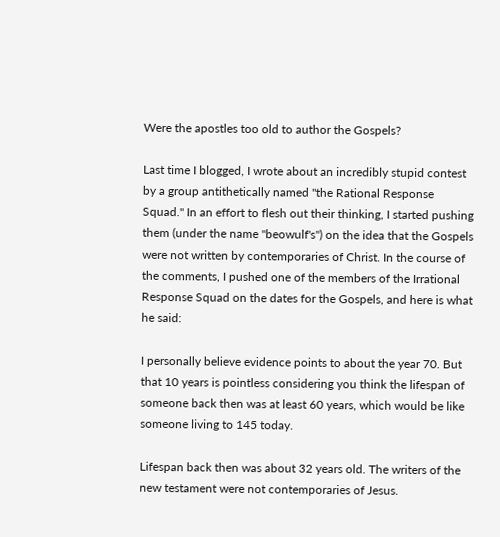Were the apostles too old to author the Gospels?

Last time I blogged, I wrote about an incredibly stupid contest by a group antithetically named "the Rational Response Squad." In an effort to flesh out their thinking, I started pushing them (under the name "beowulf's") on the idea that the Gospels were not written by contemporaries of Christ. In the course of the comments, I pushed one of the members of the Irrational Response Squad on the dates for the Gospels, and here is what he said:

I personally believe evidence points to about the year 70. But that 10 years is pointless considering you think the lifespan of someone back then was at least 60 years, which would be like someone living to 145 today.

Lifespan back then was about 32 years old. The writers of the new testament were not contemporaries of Jesus.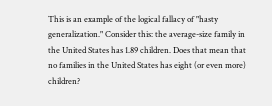This is an example of the logical fallacy of "hasty generalization." Consider this: the average-size family in the United States has 1.89 children. Does that mean that no families in the United States has eight (or even more) children?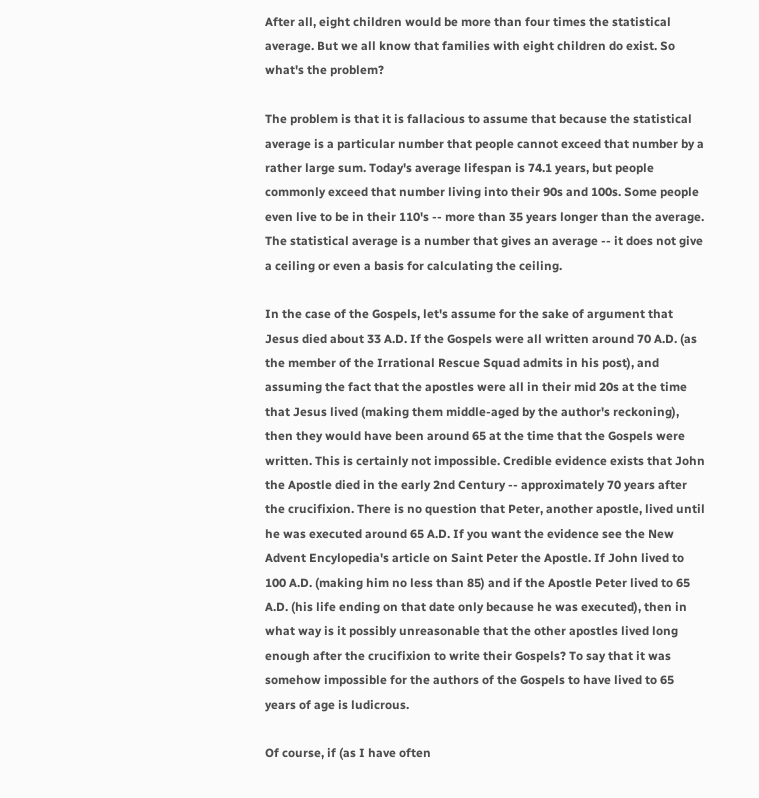After all, eight children would be more than four times the statistical average. But we all know that families with eight children do exist. So what's the problem?

The problem is that it is fallacious to assume that because the statistical average is a particular number that people cannot exceed that number by a rather large sum. Today's average lifespan is 74.1 years, but people commonly exceed that number living into their 90s and 100s. Some people even live to be in their 110's -- more than 35 years longer than the average. The statistical average is a number that gives an average -- it does not give a ceiling or even a basis for calculating the ceiling.

In the case of the Gospels, let's assume for the sake of argument that Jesus died about 33 A.D. If the Gospels were all written around 70 A.D. (as the member of the Irrational Rescue Squad admits in his post), and assuming the fact that the apostles were all in their mid 20s at the time that Jesus lived (making them middle-aged by the author's reckoning), then they would have been around 65 at the time that the Gospels were written. This is certainly not impossible. Credible evidence exists that John the Apostle died in the early 2nd Century -- approximately 70 years after the crucifixion. There is no question that Peter, another apostle, lived until he was executed around 65 A.D. If you want the evidence see the New Advent Encylopedia's article on Saint Peter the Apostle. If John lived to 100 A.D. (making him no less than 85) and if the Apostle Peter lived to 65 A.D. (his life ending on that date only because he was executed), then in what way is it possibly unreasonable that the other apostles lived long enough after the crucifixion to write their Gospels? To say that it was somehow impossible for the authors of the Gospels to have lived to 65 years of age is ludicrous.

Of course, if (as I have often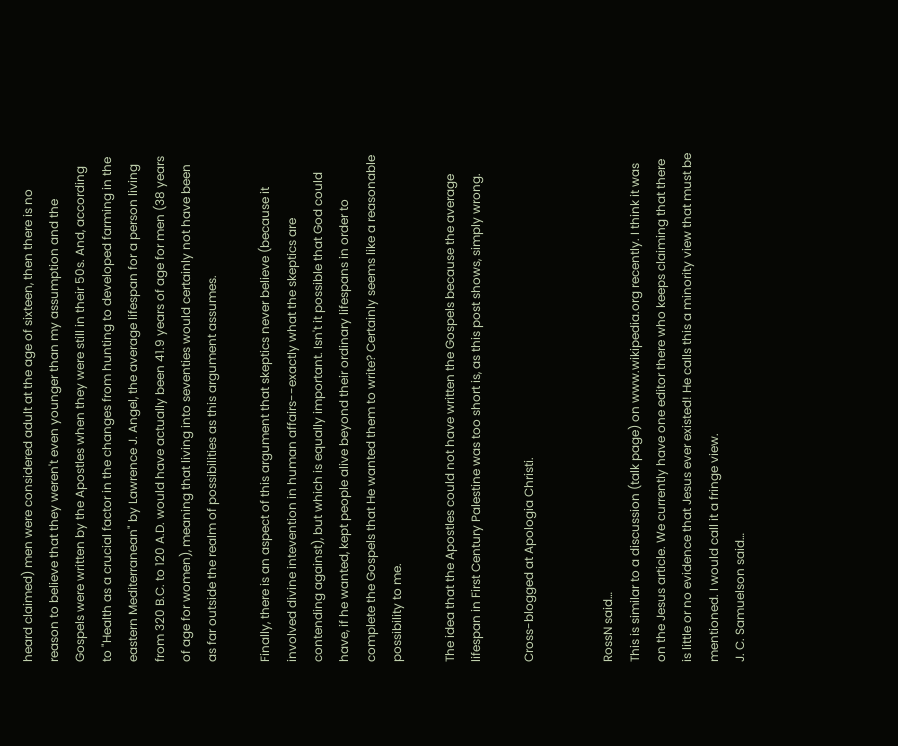heard claimed) men were considered adult at the age of sixteen, then there is no reason to believe that they weren't even younger than my assumption and the Gospels were written by the Apostles when they were still in their 50s. And, according to "Health as a crucial factor in the changes from hunting to developed farming in the eastern Mediterranean" by Lawrence J. Angel, the average lifespan for a person living from 320 B.C. to 120 A.D. would have actually been 41.9 years of age for men (38 years of age for women), meaning that living into seventies would certainly not have been as far outside the realm of possibilities as this argument assumes.

Finally, there is an aspect of this argument that skeptics never believe (because it involved divine intevention in human affairs--exactly what the skeptics are contending against), but which is equally important. Isn't it possible that God could have, if he wanted, kept people alive beyond their ordinary lifespans in order to complete the Gospels that He wanted them to write? Certainly seems like a reasonable possibility to me.

The idea that the Apostles could not have written the Gospels because the average lifespan in First Century Palestine was too short is, as this post shows, simply wrong.

Cross-blogged at Apologia Christi.


RossN said…
This is similar to a discussion (talk page) on www.wikipedia.org recently. I think it was on the Jesus article. We currently have one editor there who keeps claiming that there is little or no evidence that Jesus ever existed! He calls this a minority view that must be mentioned. I would call it a fringe view.
J. C. Samuelson said…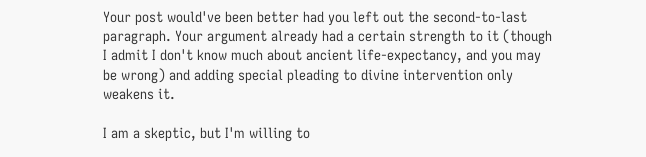Your post would've been better had you left out the second-to-last paragraph. Your argument already had a certain strength to it (though I admit I don't know much about ancient life-expectancy, and you may be wrong) and adding special pleading to divine intervention only weakens it.

I am a skeptic, but I'm willing to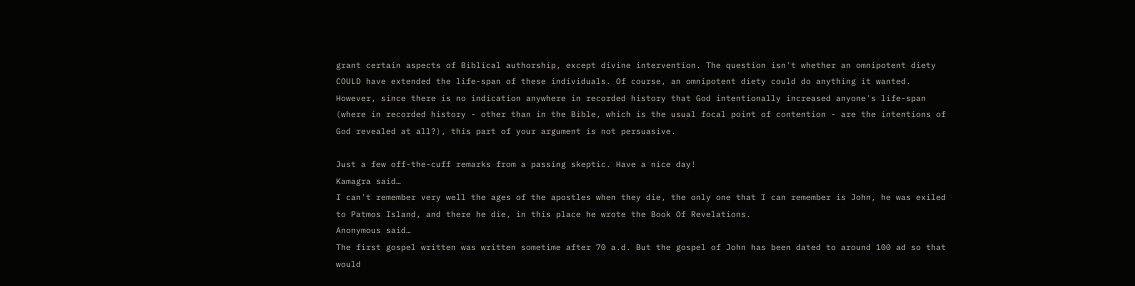grant certain aspects of Biblical authorship, except divine intervention. The question isn't whether an omnipotent diety COULD have extended the life-span of these individuals. Of course, an omnipotent diety could do anything it wanted. However, since there is no indication anywhere in recorded history that God intentionally increased anyone's life-span (where in recorded history - other than in the Bible, which is the usual focal point of contention - are the intentions of God revealed at all?), this part of your argument is not persuasive.

Just a few off-the-cuff remarks from a passing skeptic. Have a nice day!
Kamagra said…
I can't remember very well the ages of the apostles when they die, the only one that I can remember is John, he was exiled to Patmos Island, and there he die, in this place he wrote the Book Of Revelations.
Anonymous said…
The first gospel written was written sometime after 70 a.d. But the gospel of John has been dated to around 100 ad so that would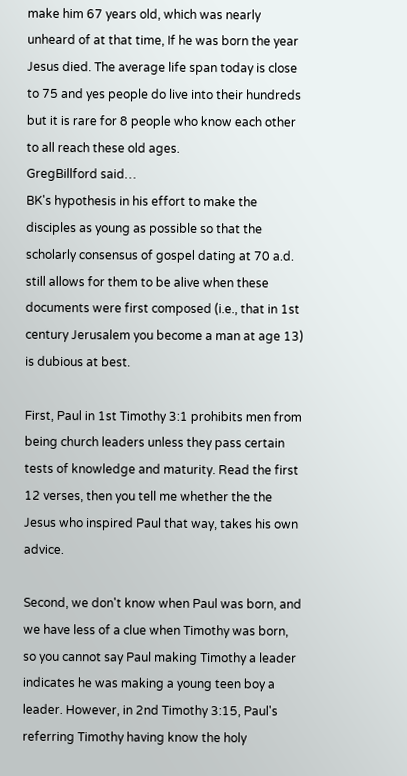make him 67 years old, which was nearly unheard of at that time, If he was born the year Jesus died. The average life span today is close to 75 and yes people do live into their hundreds but it is rare for 8 people who know each other to all reach these old ages.
GregBillford said…
BK's hypothesis in his effort to make the disciples as young as possible so that the scholarly consensus of gospel dating at 70 a.d. still allows for them to be alive when these documents were first composed (i.e., that in 1st century Jerusalem you become a man at age 13) is dubious at best.

First, Paul in 1st Timothy 3:1 prohibits men from being church leaders unless they pass certain tests of knowledge and maturity. Read the first 12 verses, then you tell me whether the the Jesus who inspired Paul that way, takes his own advice.

Second, we don't know when Paul was born, and we have less of a clue when Timothy was born, so you cannot say Paul making Timothy a leader indicates he was making a young teen boy a leader. However, in 2nd Timothy 3:15, Paul's referring Timothy having know the holy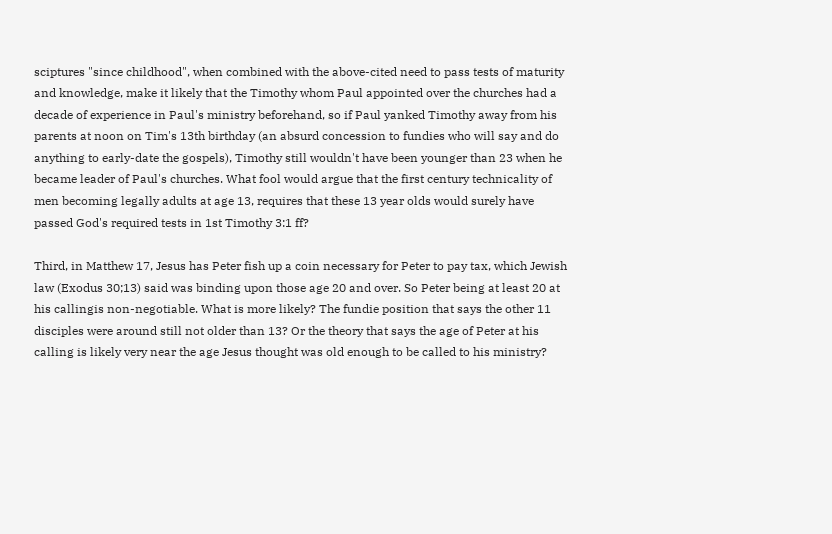sciptures "since childhood", when combined with the above-cited need to pass tests of maturity and knowledge, make it likely that the Timothy whom Paul appointed over the churches had a decade of experience in Paul's ministry beforehand, so if Paul yanked Timothy away from his parents at noon on Tim's 13th birthday (an absurd concession to fundies who will say and do anything to early-date the gospels), Timothy still wouldn't have been younger than 23 when he became leader of Paul's churches. What fool would argue that the first century technicality of men becoming legally adults at age 13, requires that these 13 year olds would surely have passed God's required tests in 1st Timothy 3:1 ff?

Third, in Matthew 17, Jesus has Peter fish up a coin necessary for Peter to pay tax, which Jewish law (Exodus 30;13) said was binding upon those age 20 and over. So Peter being at least 20 at his callingis non-negotiable. What is more likely? The fundie position that says the other 11 disciples were around still not older than 13? Or the theory that says the age of Peter at his calling is likely very near the age Jesus thought was old enough to be called to his ministry?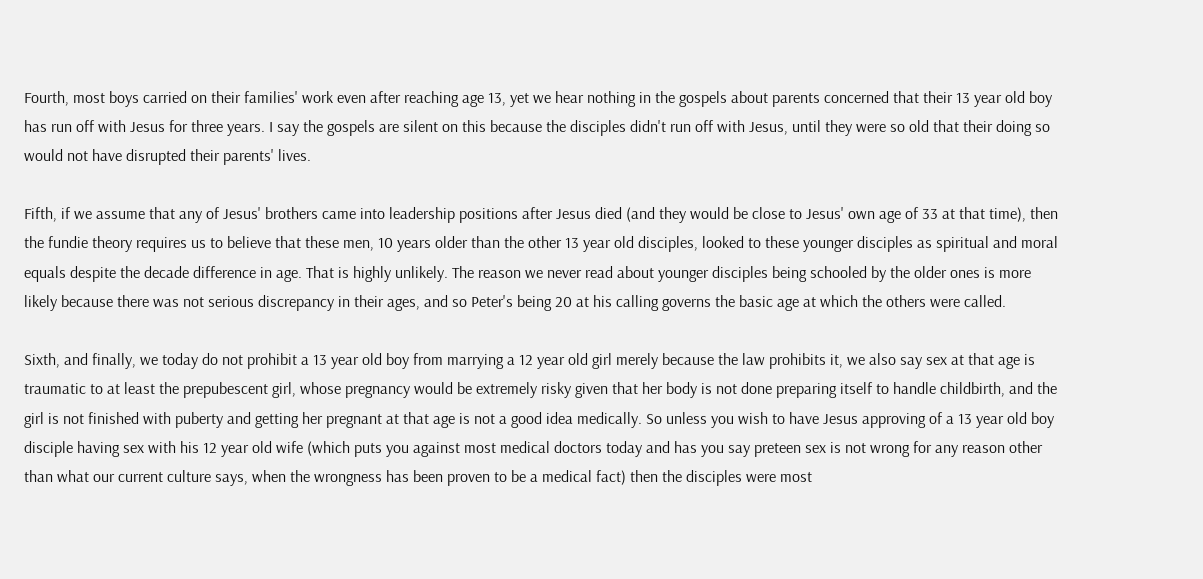Fourth, most boys carried on their families' work even after reaching age 13, yet we hear nothing in the gospels about parents concerned that their 13 year old boy has run off with Jesus for three years. I say the gospels are silent on this because the disciples didn't run off with Jesus, until they were so old that their doing so would not have disrupted their parents' lives.

Fifth, if we assume that any of Jesus' brothers came into leadership positions after Jesus died (and they would be close to Jesus' own age of 33 at that time), then the fundie theory requires us to believe that these men, 10 years older than the other 13 year old disciples, looked to these younger disciples as spiritual and moral equals despite the decade difference in age. That is highly unlikely. The reason we never read about younger disciples being schooled by the older ones is more likely because there was not serious discrepancy in their ages, and so Peter's being 20 at his calling governs the basic age at which the others were called.

Sixth, and finally, we today do not prohibit a 13 year old boy from marrying a 12 year old girl merely because the law prohibits it, we also say sex at that age is traumatic to at least the prepubescent girl, whose pregnancy would be extremely risky given that her body is not done preparing itself to handle childbirth, and the girl is not finished with puberty and getting her pregnant at that age is not a good idea medically. So unless you wish to have Jesus approving of a 13 year old boy disciple having sex with his 12 year old wife (which puts you against most medical doctors today and has you say preteen sex is not wrong for any reason other than what our current culture says, when the wrongness has been proven to be a medical fact) then the disciples were most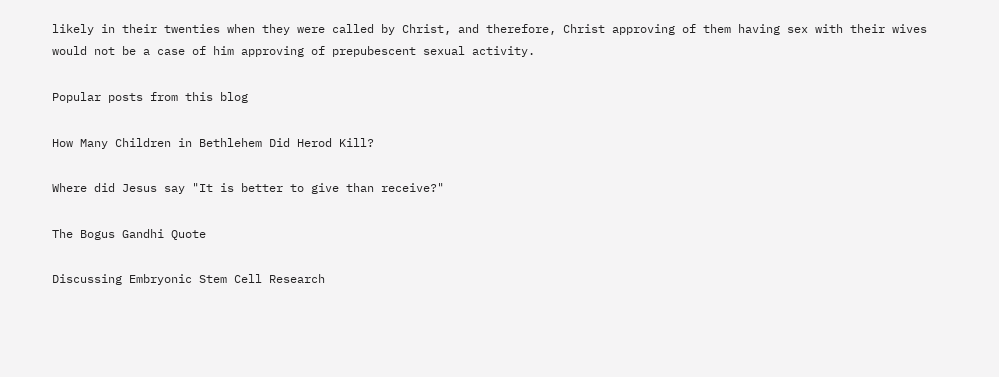likely in their twenties when they were called by Christ, and therefore, Christ approving of them having sex with their wives would not be a case of him approving of prepubescent sexual activity.

Popular posts from this blog

How Many Children in Bethlehem Did Herod Kill?

Where did Jesus say "It is better to give than receive?"

The Bogus Gandhi Quote

Discussing Embryonic Stem Cell Research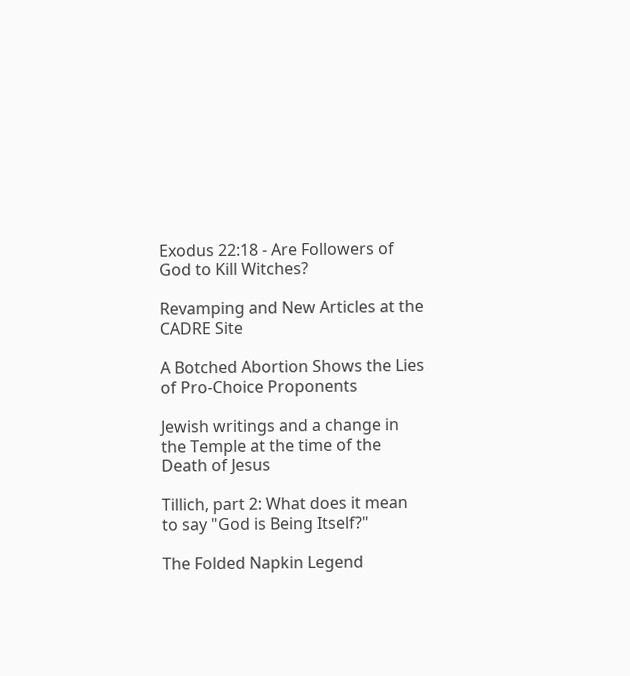Exodus 22:18 - Are Followers of God to Kill Witches?

Revamping and New Articles at the CADRE Site

A Botched Abortion Shows the Lies of Pro-Choice Proponents

Jewish writings and a change in the Temple at the time of the Death of Jesus

Tillich, part 2: What does it mean to say "God is Being Itself?"

The Folded Napkin Legend